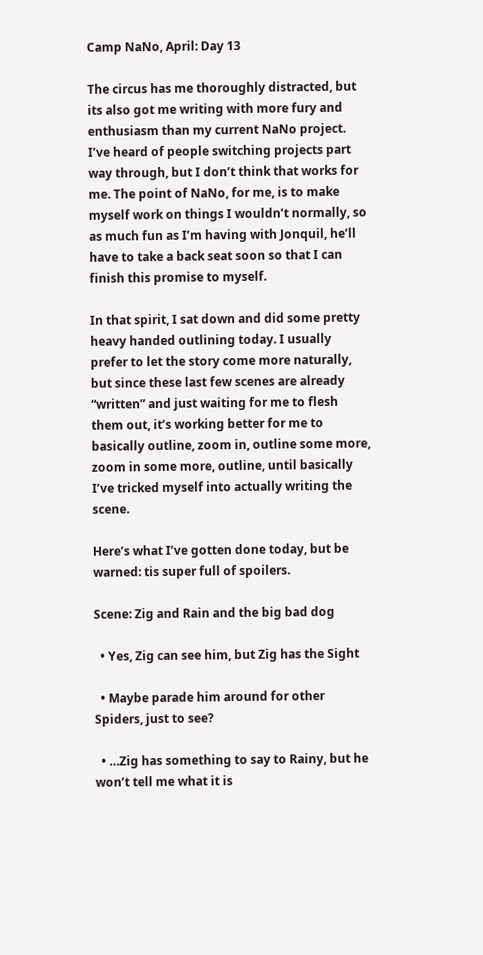Camp NaNo, April: Day 13

The circus has me thoroughly distracted, but its also got me writing with more fury and enthusiasm than my current NaNo project. I’ve heard of people switching projects part way through, but I don’t think that works for me. The point of NaNo, for me, is to make myself work on things I wouldn’t normally, so as much fun as I’m having with Jonquil, he’ll have to take a back seat soon so that I can finish this promise to myself.

In that spirit, I sat down and did some pretty heavy handed outlining today. I usually prefer to let the story come more naturally, but since these last few scenes are already “written” and just waiting for me to flesh them out, it’s working better for me to basically outline, zoom in, outline some more, zoom in some more, outline, until basically I’ve tricked myself into actually writing the scene.

Here’s what I’ve gotten done today, but be warned: tis super full of spoilers.

Scene: Zig and Rain and the big bad dog

  • Yes, Zig can see him, but Zig has the Sight

  • Maybe parade him around for other Spiders, just to see?

  • …Zig has something to say to Rainy, but he won’t tell me what it is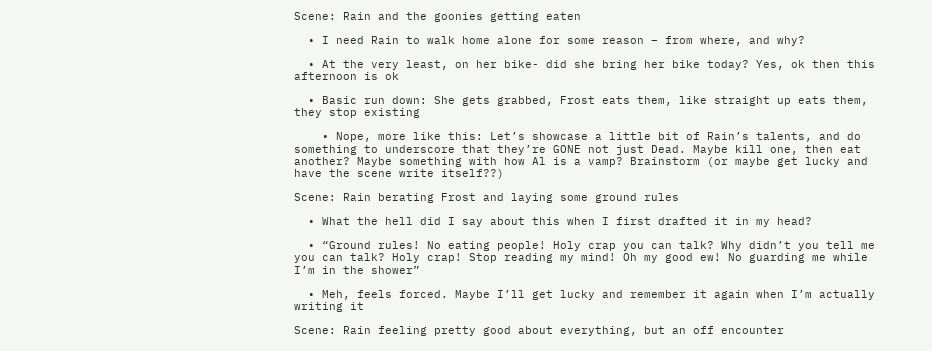Scene: Rain and the goonies getting eaten

  • I need Rain to walk home alone for some reason – from where, and why?

  • At the very least, on her bike- did she bring her bike today? Yes, ok then this afternoon is ok

  • Basic run down: She gets grabbed, Frost eats them, like straight up eats them, they stop existing

    • Nope, more like this: Let’s showcase a little bit of Rain’s talents, and do something to underscore that they’re GONE not just Dead. Maybe kill one, then eat another? Maybe something with how Al is a vamp? Brainstorm (or maybe get lucky and have the scene write itself??)

Scene: Rain berating Frost and laying some ground rules

  • What the hell did I say about this when I first drafted it in my head?

  • “Ground rules! No eating people! Holy crap you can talk? Why didn’t you tell me you can talk? Holy crap! Stop reading my mind! Oh my good ew! No guarding me while I’m in the shower”

  • Meh, feels forced. Maybe I’ll get lucky and remember it again when I’m actually writing it

Scene: Rain feeling pretty good about everything, but an off encounter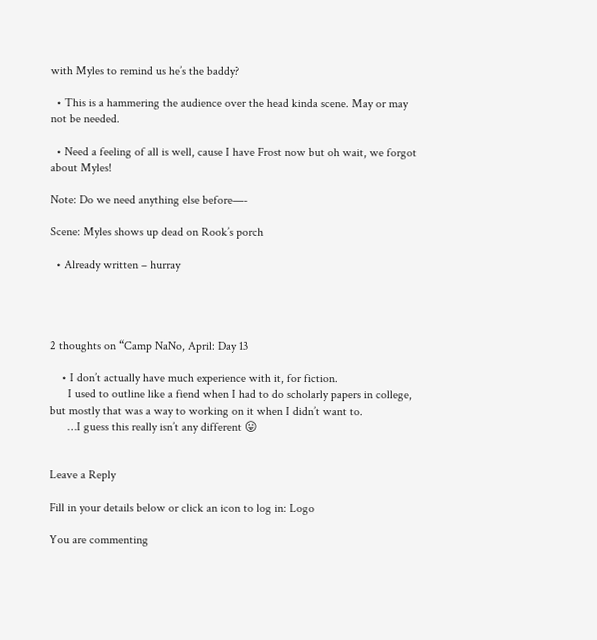with Myles to remind us he’s the baddy?

  • This is a hammering the audience over the head kinda scene. May or may not be needed.

  • Need a feeling of all is well, cause I have Frost now but oh wait, we forgot about Myles!

Note: Do we need anything else before—-

Scene: Myles shows up dead on Rook’s porch

  • Already written – hurray




2 thoughts on “Camp NaNo, April: Day 13

    • I don’t actually have much experience with it, for fiction.
      I used to outline like a fiend when I had to do scholarly papers in college, but mostly that was a way to working on it when I didn’t want to.
      …I guess this really isn’t any different 😛


Leave a Reply

Fill in your details below or click an icon to log in: Logo

You are commenting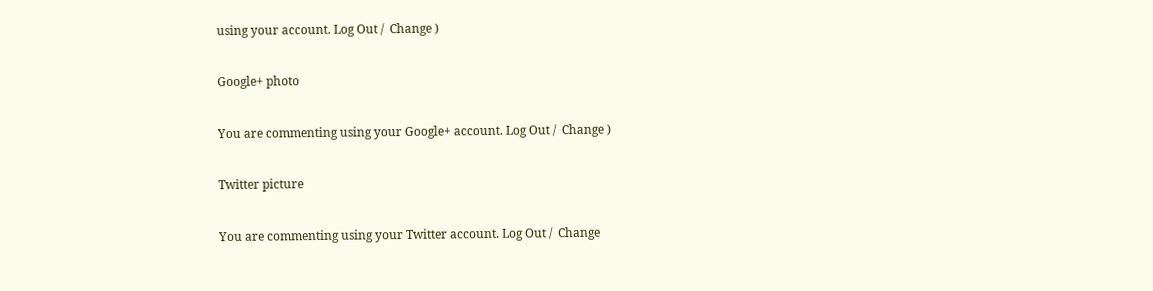using your account. Log Out /  Change )

Google+ photo

You are commenting using your Google+ account. Log Out /  Change )

Twitter picture

You are commenting using your Twitter account. Log Out /  Change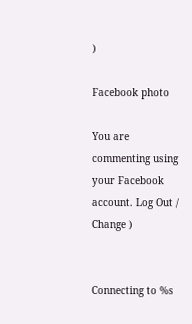)

Facebook photo

You are commenting using your Facebook account. Log Out /  Change )


Connecting to %s